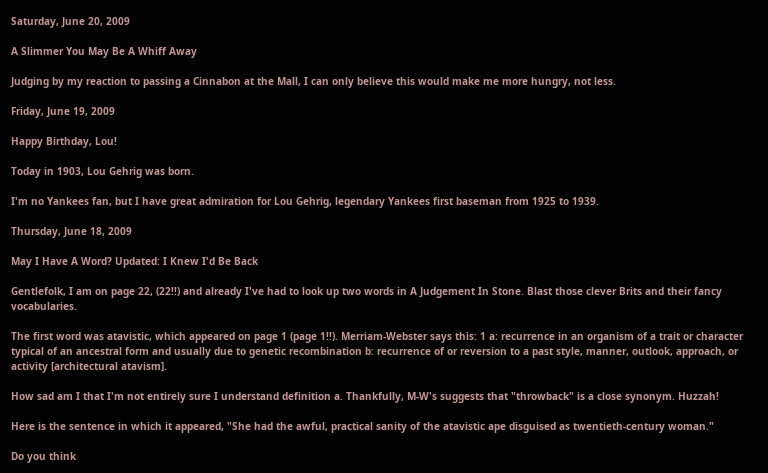Saturday, June 20, 2009

A Slimmer You May Be A Whiff Away

Judging by my reaction to passing a Cinnabon at the Mall, I can only believe this would make me more hungry, not less.

Friday, June 19, 2009

Happy Birthday, Lou!

Today in 1903, Lou Gehrig was born.

I'm no Yankees fan, but I have great admiration for Lou Gehrig, legendary Yankees first baseman from 1925 to 1939.

Thursday, June 18, 2009

May I Have A Word? Updated: I Knew I'd Be Back

Gentlefolk, I am on page 22, (22!!) and already I've had to look up two words in A Judgement In Stone. Blast those clever Brits and their fancy vocabularies.

The first word was atavistic, which appeared on page 1 (page 1!!). Merriam-Webster says this: 1 a: recurrence in an organism of a trait or character typical of an ancestral form and usually due to genetic recombination b: recurrence of or reversion to a past style, manner, outlook, approach, or activity [architectural atavism].

How sad am I that I'm not entirely sure I understand definition a. Thankfully, M-W's suggests that "throwback" is a close synonym. Huzzah!

Here is the sentence in which it appeared, "She had the awful, practical sanity of the atavistic ape disguised as twentieth-century woman."

Do you think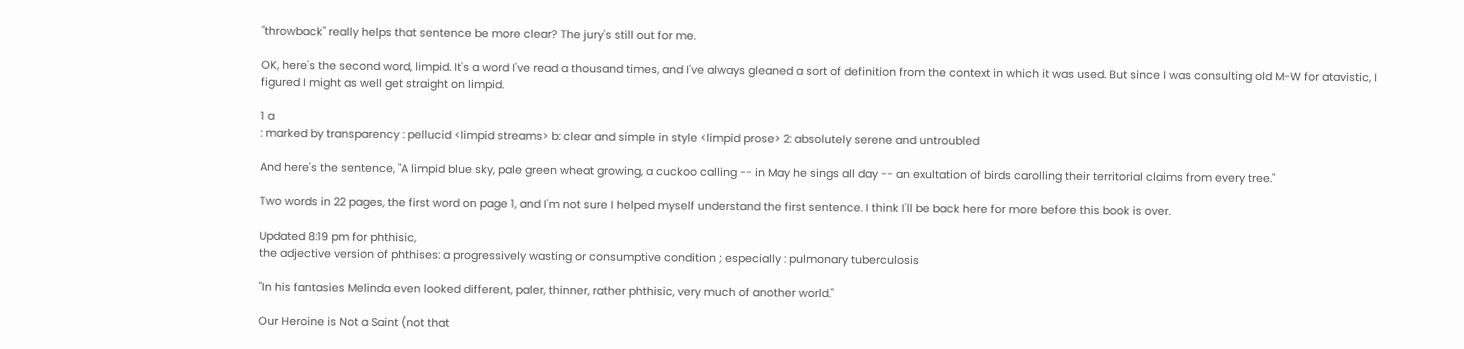"throwback" really helps that sentence be more clear? The jury's still out for me.

OK, here's the second word, limpid. It's a word I've read a thousand times, and I've always gleaned a sort of definition from the context in which it was used. But since I was consulting old M-W for atavistic, I figured I might as well get straight on limpid.

1 a
: marked by transparency : pellucid <limpid streams> b: clear and simple in style <limpid prose> 2: absolutely serene and untroubled

And here's the sentence, "A limpid blue sky, pale green wheat growing, a cuckoo calling -- in May he sings all day -- an exultation of birds carolling their territorial claims from every tree."

Two words in 22 pages, the first word on page 1, and I'm not sure I helped myself understand the first sentence. I think I'll be back here for more before this book is over.

Updated 8:19 pm for phthisic,
the adjective version of phthises: a progressively wasting or consumptive condition ; especially : pulmonary tuberculosis

"In his fantasies Melinda even looked different, paler, thinner, rather phthisic, very much of another world."

Our Heroine is Not a Saint (not that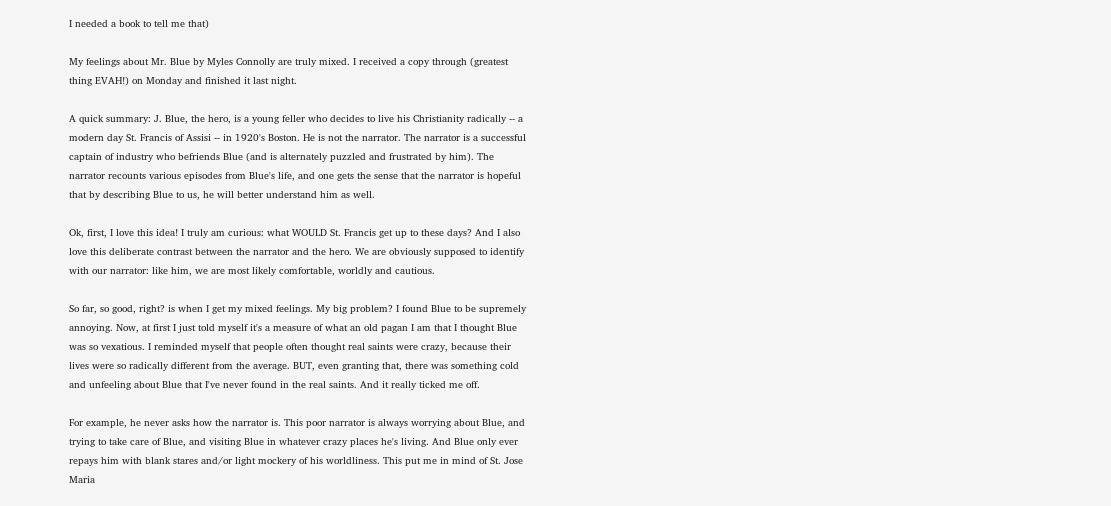I needed a book to tell me that)

My feelings about Mr. Blue by Myles Connolly are truly mixed. I received a copy through (greatest thing EVAH!) on Monday and finished it last night.

A quick summary: J. Blue, the hero, is a young feller who decides to live his Christianity radically -- a modern day St. Francis of Assisi -- in 1920's Boston. He is not the narrator. The narrator is a successful captain of industry who befriends Blue (and is alternately puzzled and frustrated by him). The narrator recounts various episodes from Blue's life, and one gets the sense that the narrator is hopeful that by describing Blue to us, he will better understand him as well.

Ok, first, I love this idea! I truly am curious: what WOULD St. Francis get up to these days? And I also love this deliberate contrast between the narrator and the hero. We are obviously supposed to identify with our narrator: like him, we are most likely comfortable, worldly and cautious.

So far, so good, right? is when I get my mixed feelings. My big problem? I found Blue to be supremely annoying. Now, at first I just told myself it's a measure of what an old pagan I am that I thought Blue was so vexatious. I reminded myself that people often thought real saints were crazy, because their lives were so radically different from the average. BUT, even granting that, there was something cold and unfeeling about Blue that I've never found in the real saints. And it really ticked me off.

For example, he never asks how the narrator is. This poor narrator is always worrying about Blue, and trying to take care of Blue, and visiting Blue in whatever crazy places he's living. And Blue only ever repays him with blank stares and/or light mockery of his worldliness. This put me in mind of St. Jose Maria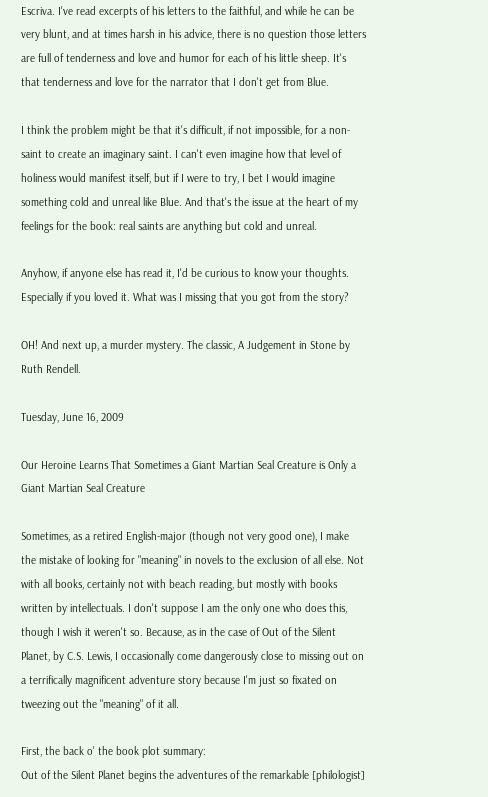Escriva. I've read excerpts of his letters to the faithful, and while he can be very blunt, and at times harsh in his advice, there is no question those letters are full of tenderness and love and humor for each of his little sheep. It's that tenderness and love for the narrator that I don't get from Blue.

I think the problem might be that it's difficult, if not impossible, for a non-saint to create an imaginary saint. I can't even imagine how that level of holiness would manifest itself, but if I were to try, I bet I would imagine something cold and unreal like Blue. And that's the issue at the heart of my feelings for the book: real saints are anything but cold and unreal.

Anyhow, if anyone else has read it, I'd be curious to know your thoughts. Especially if you loved it. What was I missing that you got from the story?

OH! And next up, a murder mystery. The classic, A Judgement in Stone by Ruth Rendell.

Tuesday, June 16, 2009

Our Heroine Learns That Sometimes a Giant Martian Seal Creature is Only a Giant Martian Seal Creature

Sometimes, as a retired English-major (though not very good one), I make the mistake of looking for "meaning" in novels to the exclusion of all else. Not with all books, certainly not with beach reading, but mostly with books written by intellectuals. I don't suppose I am the only one who does this, though I wish it weren't so. Because, as in the case of Out of the Silent Planet, by C.S. Lewis, I occasionally come dangerously close to missing out on a terrifically magnificent adventure story because I'm just so fixated on tweezing out the "meaning" of it all.

First, the back o' the book plot summary:
Out of the Silent Planet begins the adventures of the remarkable [philologist]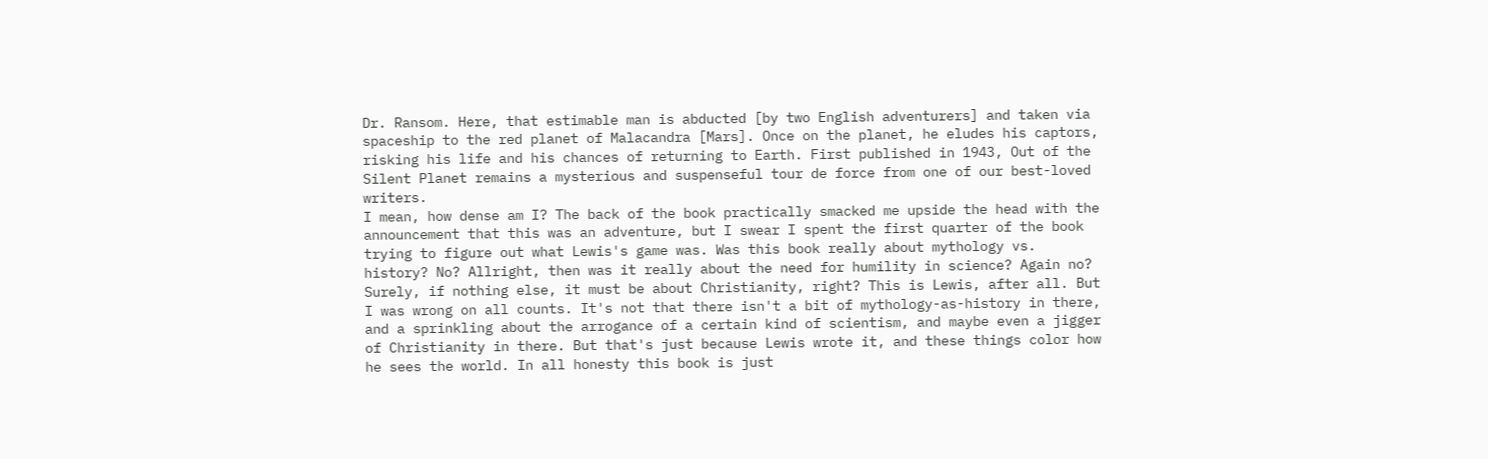Dr. Ransom. Here, that estimable man is abducted [by two English adventurers] and taken via spaceship to the red planet of Malacandra [Mars]. Once on the planet, he eludes his captors, risking his life and his chances of returning to Earth. First published in 1943, Out of the Silent Planet remains a mysterious and suspenseful tour de force from one of our best-loved writers.
I mean, how dense am I? The back of the book practically smacked me upside the head with the announcement that this was an adventure, but I swear I spent the first quarter of the book trying to figure out what Lewis's game was. Was this book really about mythology vs. history? No? Allright, then was it really about the need for humility in science? Again no? Surely, if nothing else, it must be about Christianity, right? This is Lewis, after all. But I was wrong on all counts. It's not that there isn't a bit of mythology-as-history in there, and a sprinkling about the arrogance of a certain kind of scientism, and maybe even a jigger of Christianity in there. But that's just because Lewis wrote it, and these things color how he sees the world. In all honesty this book is just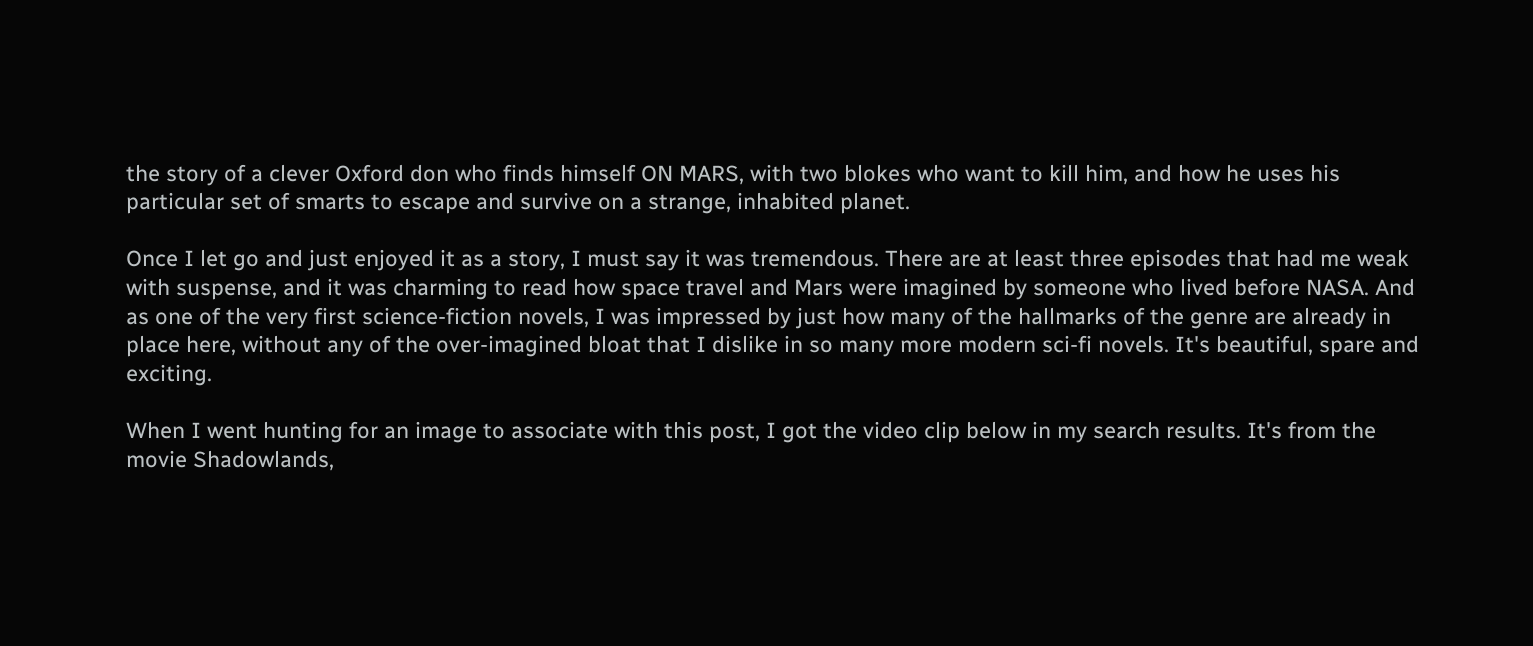the story of a clever Oxford don who finds himself ON MARS, with two blokes who want to kill him, and how he uses his particular set of smarts to escape and survive on a strange, inhabited planet.

Once I let go and just enjoyed it as a story, I must say it was tremendous. There are at least three episodes that had me weak with suspense, and it was charming to read how space travel and Mars were imagined by someone who lived before NASA. And as one of the very first science-fiction novels, I was impressed by just how many of the hallmarks of the genre are already in place here, without any of the over-imagined bloat that I dislike in so many more modern sci-fi novels. It's beautiful, spare and exciting.

When I went hunting for an image to associate with this post, I got the video clip below in my search results. It's from the movie Shadowlands,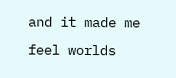and it made me feel worlds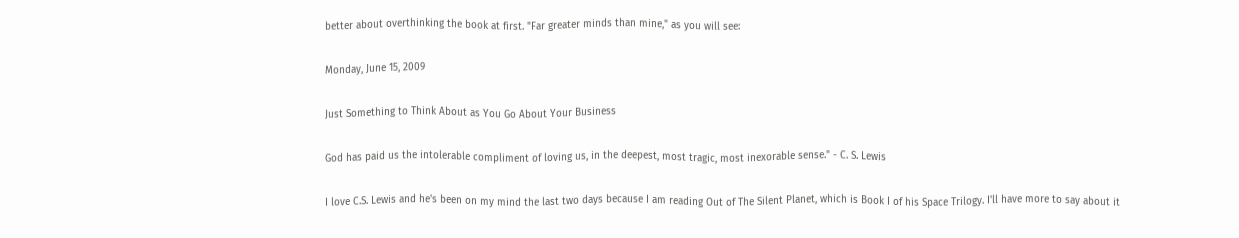better about overthinking the book at first. "Far greater minds than mine," as you will see:

Monday, June 15, 2009

Just Something to Think About as You Go About Your Business

God has paid us the intolerable compliment of loving us, in the deepest, most tragic, most inexorable sense." - C. S. Lewis

I love C.S. Lewis and he's been on my mind the last two days because I am reading Out of The Silent Planet, which is Book I of his Space Trilogy. I'll have more to say about it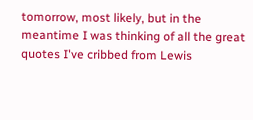tomorrow, most likely, but in the meantime I was thinking of all the great quotes I've cribbed from Lewis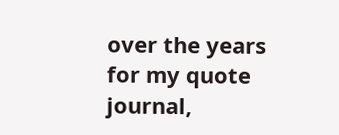over the years for my quote journal,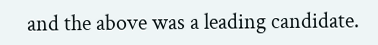and the above was a leading candidate.